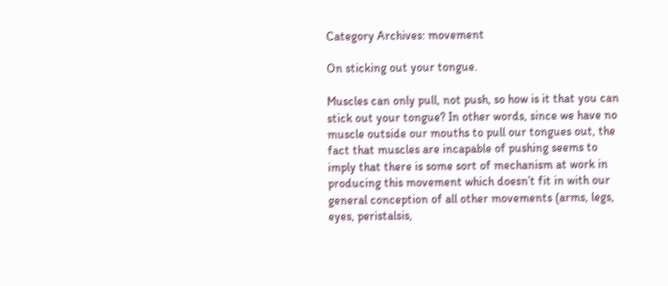Category Archives: movement

On sticking out your tongue.

Muscles can only pull, not push, so how is it that you can stick out your tongue? In other words, since we have no muscle outside our mouths to pull our tongues out, the fact that muscles are incapable of pushing seems to imply that there is some sort of mechanism at work in producing this movement which doesn’t fit in with our general conception of all other movements (arms, legs, eyes, peristalsis,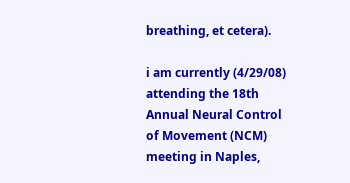breathing, et cetera).

i am currently (4/29/08) attending the 18th Annual Neural Control of Movement (NCM) meeting in Naples,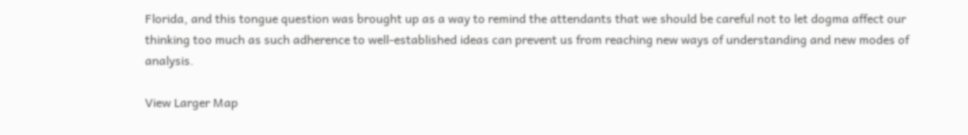Florida, and this tongue question was brought up as a way to remind the attendants that we should be careful not to let dogma affect our thinking too much as such adherence to well-established ideas can prevent us from reaching new ways of understanding and new modes of analysis.

View Larger Map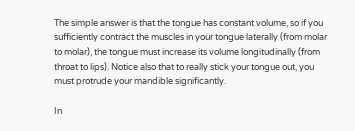The simple answer is that the tongue has constant volume, so if you sufficiently contract the muscles in your tongue laterally (from molar to molar), the tongue must increase its volume longitudinally (from throat to lips). Notice also that to really stick your tongue out, you must protrude your mandible significantly.

In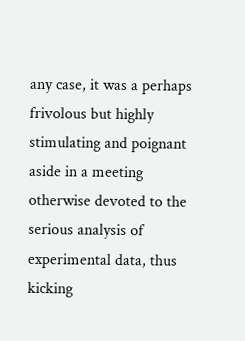any case, it was a perhaps frivolous but highly stimulating and poignant aside in a meeting otherwise devoted to the serious analysis of experimental data, thus kicking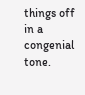things off in a congenial tone.